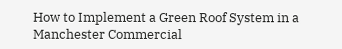How to Implement a Green Roof System in a Manchester Commercial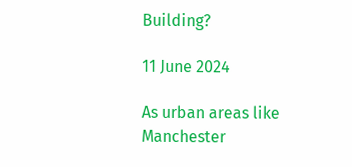Building?

11 June 2024

As urban areas like Manchester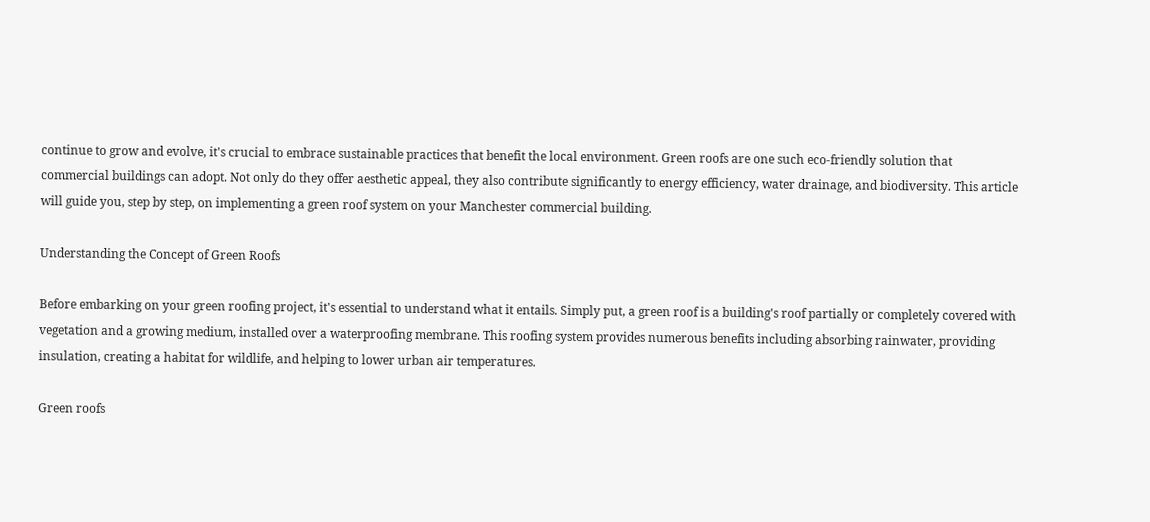continue to grow and evolve, it's crucial to embrace sustainable practices that benefit the local environment. Green roofs are one such eco-friendly solution that commercial buildings can adopt. Not only do they offer aesthetic appeal, they also contribute significantly to energy efficiency, water drainage, and biodiversity. This article will guide you, step by step, on implementing a green roof system on your Manchester commercial building.

Understanding the Concept of Green Roofs

Before embarking on your green roofing project, it's essential to understand what it entails. Simply put, a green roof is a building's roof partially or completely covered with vegetation and a growing medium, installed over a waterproofing membrane. This roofing system provides numerous benefits including absorbing rainwater, providing insulation, creating a habitat for wildlife, and helping to lower urban air temperatures.

Green roofs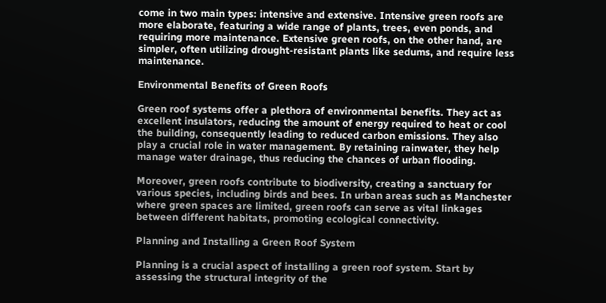come in two main types: intensive and extensive. Intensive green roofs are more elaborate, featuring a wide range of plants, trees, even ponds, and requiring more maintenance. Extensive green roofs, on the other hand, are simpler, often utilizing drought-resistant plants like sedums, and require less maintenance.

Environmental Benefits of Green Roofs

Green roof systems offer a plethora of environmental benefits. They act as excellent insulators, reducing the amount of energy required to heat or cool the building, consequently leading to reduced carbon emissions. They also play a crucial role in water management. By retaining rainwater, they help manage water drainage, thus reducing the chances of urban flooding.

Moreover, green roofs contribute to biodiversity, creating a sanctuary for various species, including birds and bees. In urban areas such as Manchester where green spaces are limited, green roofs can serve as vital linkages between different habitats, promoting ecological connectivity.

Planning and Installing a Green Roof System

Planning is a crucial aspect of installing a green roof system. Start by assessing the structural integrity of the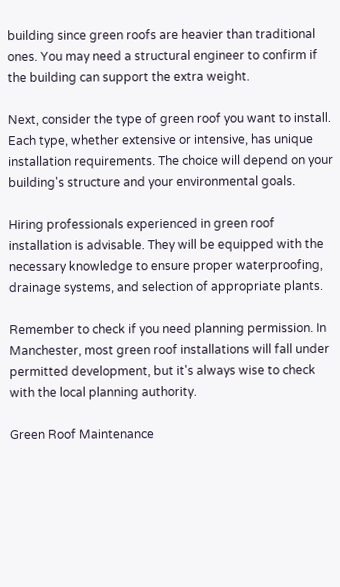building since green roofs are heavier than traditional ones. You may need a structural engineer to confirm if the building can support the extra weight.

Next, consider the type of green roof you want to install. Each type, whether extensive or intensive, has unique installation requirements. The choice will depend on your building's structure and your environmental goals.

Hiring professionals experienced in green roof installation is advisable. They will be equipped with the necessary knowledge to ensure proper waterproofing, drainage systems, and selection of appropriate plants.

Remember to check if you need planning permission. In Manchester, most green roof installations will fall under permitted development, but it's always wise to check with the local planning authority.

Green Roof Maintenance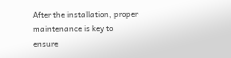After the installation, proper maintenance is key to ensure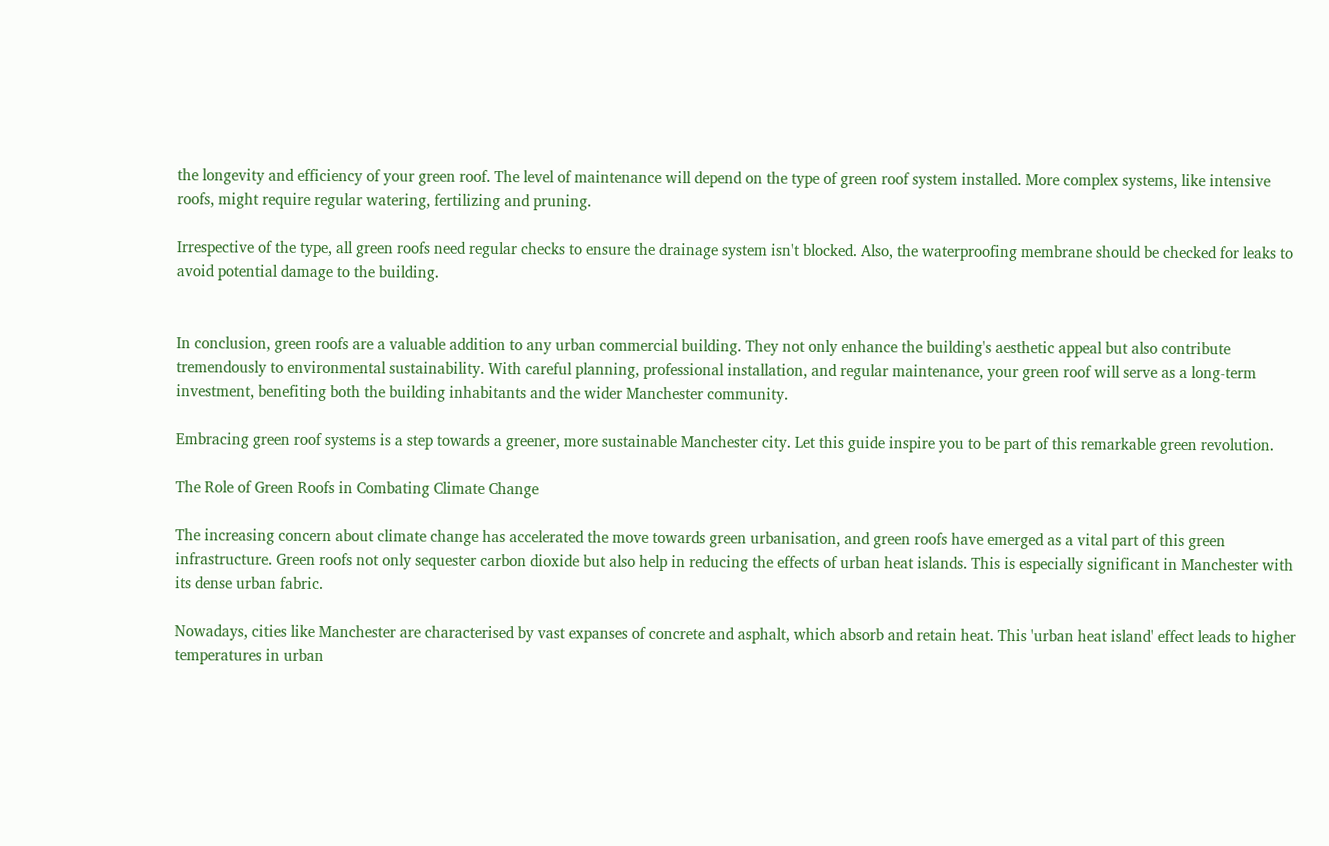the longevity and efficiency of your green roof. The level of maintenance will depend on the type of green roof system installed. More complex systems, like intensive roofs, might require regular watering, fertilizing and pruning.

Irrespective of the type, all green roofs need regular checks to ensure the drainage system isn't blocked. Also, the waterproofing membrane should be checked for leaks to avoid potential damage to the building.


In conclusion, green roofs are a valuable addition to any urban commercial building. They not only enhance the building's aesthetic appeal but also contribute tremendously to environmental sustainability. With careful planning, professional installation, and regular maintenance, your green roof will serve as a long-term investment, benefiting both the building inhabitants and the wider Manchester community.

Embracing green roof systems is a step towards a greener, more sustainable Manchester city. Let this guide inspire you to be part of this remarkable green revolution.

The Role of Green Roofs in Combating Climate Change

The increasing concern about climate change has accelerated the move towards green urbanisation, and green roofs have emerged as a vital part of this green infrastructure. Green roofs not only sequester carbon dioxide but also help in reducing the effects of urban heat islands. This is especially significant in Manchester with its dense urban fabric.

Nowadays, cities like Manchester are characterised by vast expanses of concrete and asphalt, which absorb and retain heat. This 'urban heat island' effect leads to higher temperatures in urban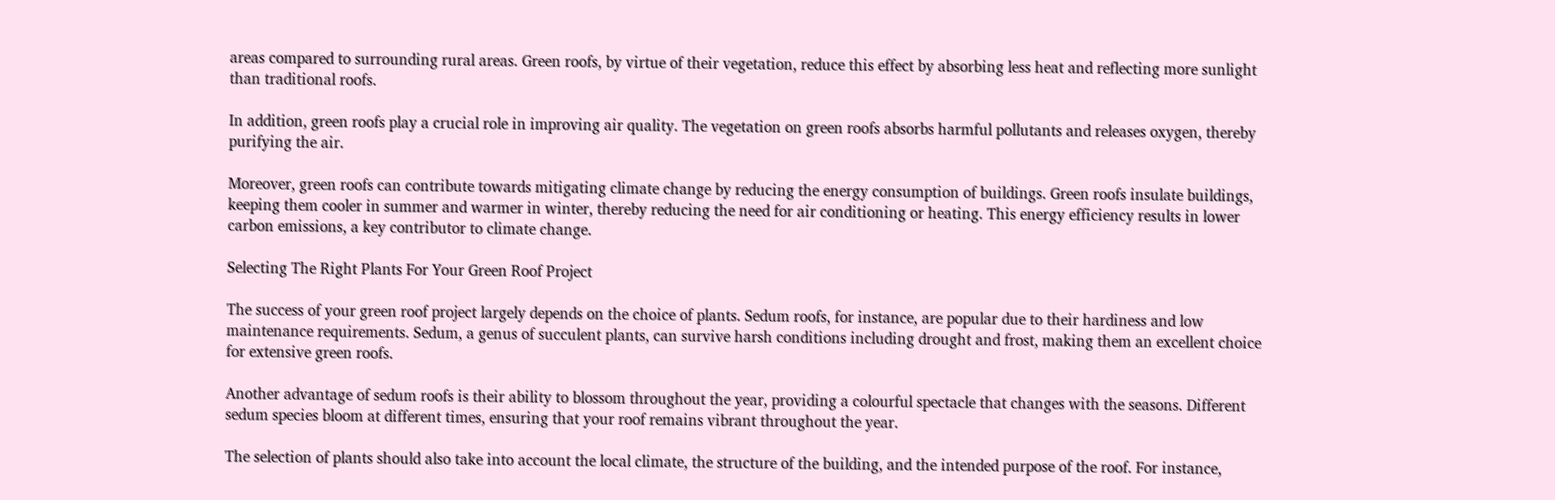areas compared to surrounding rural areas. Green roofs, by virtue of their vegetation, reduce this effect by absorbing less heat and reflecting more sunlight than traditional roofs.

In addition, green roofs play a crucial role in improving air quality. The vegetation on green roofs absorbs harmful pollutants and releases oxygen, thereby purifying the air.

Moreover, green roofs can contribute towards mitigating climate change by reducing the energy consumption of buildings. Green roofs insulate buildings, keeping them cooler in summer and warmer in winter, thereby reducing the need for air conditioning or heating. This energy efficiency results in lower carbon emissions, a key contributor to climate change.

Selecting The Right Plants For Your Green Roof Project

The success of your green roof project largely depends on the choice of plants. Sedum roofs, for instance, are popular due to their hardiness and low maintenance requirements. Sedum, a genus of succulent plants, can survive harsh conditions including drought and frost, making them an excellent choice for extensive green roofs.

Another advantage of sedum roofs is their ability to blossom throughout the year, providing a colourful spectacle that changes with the seasons. Different sedum species bloom at different times, ensuring that your roof remains vibrant throughout the year.

The selection of plants should also take into account the local climate, the structure of the building, and the intended purpose of the roof. For instance,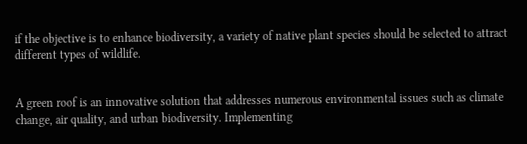if the objective is to enhance biodiversity, a variety of native plant species should be selected to attract different types of wildlife.


A green roof is an innovative solution that addresses numerous environmental issues such as climate change, air quality, and urban biodiversity. Implementing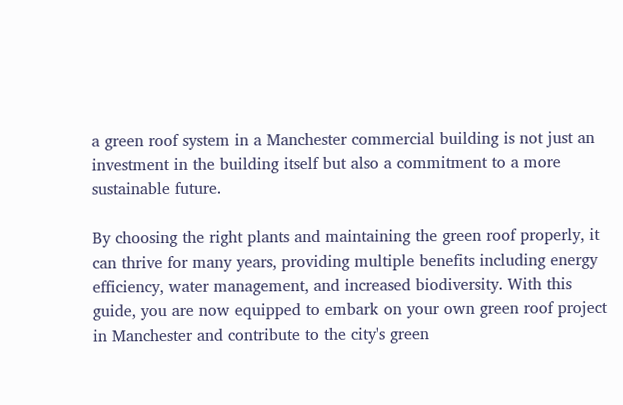a green roof system in a Manchester commercial building is not just an investment in the building itself but also a commitment to a more sustainable future.

By choosing the right plants and maintaining the green roof properly, it can thrive for many years, providing multiple benefits including energy efficiency, water management, and increased biodiversity. With this guide, you are now equipped to embark on your own green roof project in Manchester and contribute to the city's green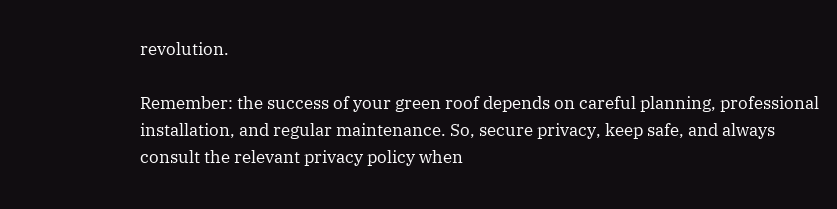revolution.

Remember: the success of your green roof depends on careful planning, professional installation, and regular maintenance. So, secure privacy, keep safe, and always consult the relevant privacy policy when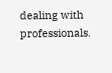dealing with professionals.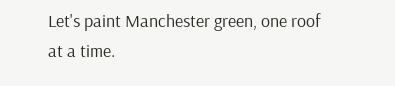Let's paint Manchester green, one roof at a time.